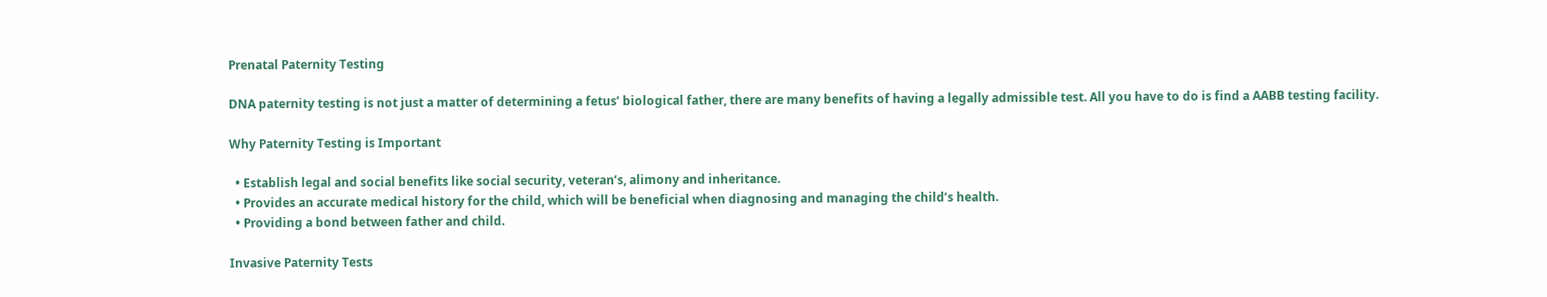Prenatal Paternity Testing

DNA paternity testing is not just a matter of determining a fetus’ biological father, there are many benefits of having a legally admissible test. All you have to do is find a AABB testing facility.

Why Paternity Testing is Important

  • Establish legal and social benefits like social security, veteran’s, alimony and inheritance.
  • Provides an accurate medical history for the child, which will be beneficial when diagnosing and managing the child’s health.
  • Providing a bond between father and child.

Invasive Paternity Tests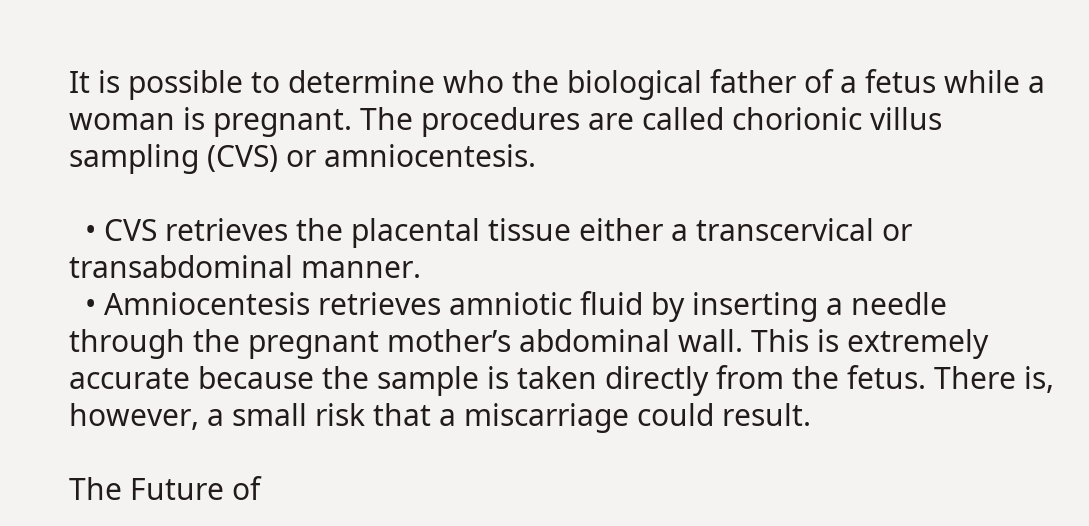It is possible to determine who the biological father of a fetus while a woman is pregnant. The procedures are called chorionic villus sampling (CVS) or amniocentesis.

  • CVS retrieves the placental tissue either a transcervical or transabdominal manner.
  • Amniocentesis retrieves amniotic fluid by inserting a needle through the pregnant mother’s abdominal wall. This is extremely accurate because the sample is taken directly from the fetus. There is, however, a small risk that a miscarriage could result.

The Future of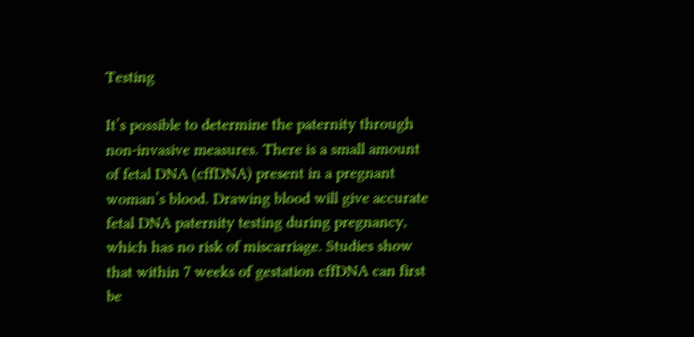Testing

It’s possible to determine the paternity through non-invasive measures. There is a small amount of fetal DNA (cffDNA) present in a pregnant woman’s blood. Drawing blood will give accurate fetal DNA paternity testing during pregnancy, which has no risk of miscarriage. Studies show that within 7 weeks of gestation cffDNA can first be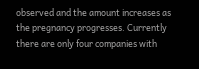observed and the amount increases as the pregnancy progresses. Currently there are only four companies with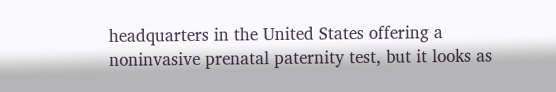headquarters in the United States offering a noninvasive prenatal paternity test, but it looks as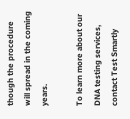though the procedure will spread in the coming years.

To learn more about our DNA testing services, contact Test Smartly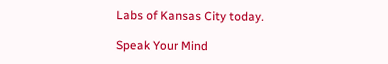Labs of Kansas City today.

Speak Your Mind